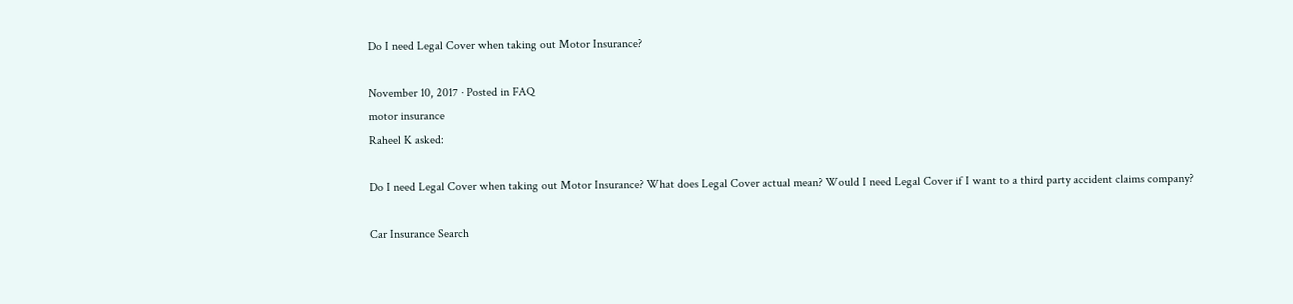Do I need Legal Cover when taking out Motor Insurance?

November 10, 2017 · Posted in FAQ
motor insurance
Raheel K asked:

Do I need Legal Cover when taking out Motor Insurance? What does Legal Cover actual mean? Would I need Legal Cover if I want to a third party accident claims company?

Car Insurance Search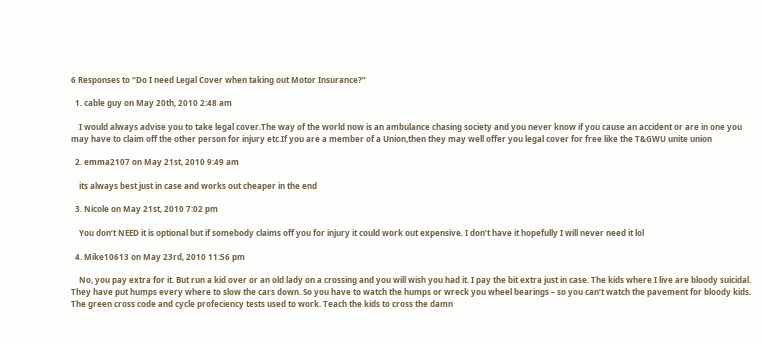6 Responses to “Do I need Legal Cover when taking out Motor Insurance?”

  1. cable guy on May 20th, 2010 2:48 am

    I would always advise you to take legal cover.The way of the world now is an ambulance chasing society and you never know if you cause an accident or are in one you may have to claim off the other person for injury etc.If you are a member of a Union,then they may well offer you legal cover for free like the T&GWU unite union

  2. emma2107 on May 21st, 2010 9:49 am

    its always best just in case and works out cheaper in the end

  3. Nicole on May 21st, 2010 7:02 pm

    You don’t NEED it is optional but if somebody claims off you for injury it could work out expensive. I don’t have it hopefully I will never need it lol

  4. Mike10613 on May 23rd, 2010 11:56 pm

    No, you pay extra for it. But run a kid over or an old lady on a crossing and you will wish you had it. I pay the bit extra just in case. The kids where I live are bloody suicidal. They have put humps every where to slow the cars down. So you have to watch the humps or wreck you wheel bearings – so you can’t watch the pavement for bloody kids. The green cross code and cycle profeciency tests used to work. Teach the kids to cross the damn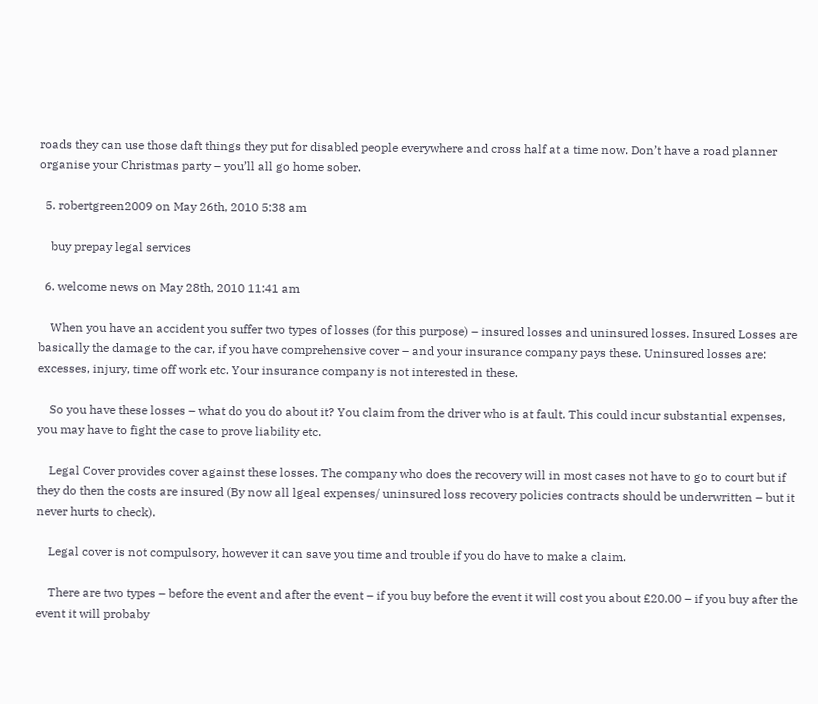roads they can use those daft things they put for disabled people everywhere and cross half at a time now. Don’t have a road planner organise your Christmas party – you’ll all go home sober.

  5. robertgreen2009 on May 26th, 2010 5:38 am

    buy prepay legal services

  6. welcome news on May 28th, 2010 11:41 am

    When you have an accident you suffer two types of losses (for this purpose) – insured losses and uninsured losses. Insured Losses are basically the damage to the car, if you have comprehensive cover – and your insurance company pays these. Uninsured losses are: excesses, injury, time off work etc. Your insurance company is not interested in these.

    So you have these losses – what do you do about it? You claim from the driver who is at fault. This could incur substantial expenses, you may have to fight the case to prove liability etc.

    Legal Cover provides cover against these losses. The company who does the recovery will in most cases not have to go to court but if they do then the costs are insured (By now all lgeal expenses/ uninsured loss recovery policies contracts should be underwritten – but it never hurts to check).

    Legal cover is not compulsory, however it can save you time and trouble if you do have to make a claim.

    There are two types – before the event and after the event – if you buy before the event it will cost you about £20.00 – if you buy after the event it will probaby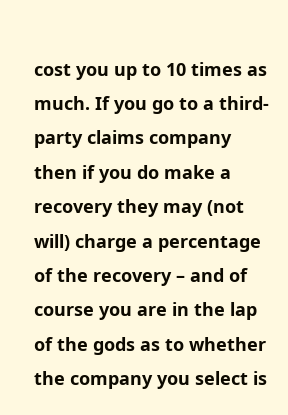cost you up to 10 times as much. If you go to a third-party claims company then if you do make a recovery they may (not will) charge a percentage of the recovery – and of course you are in the lap of the gods as to whether the company you select is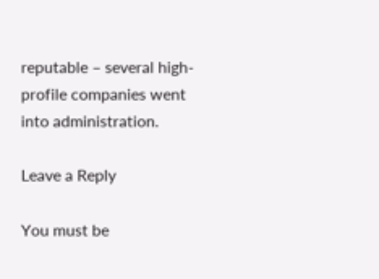reputable – several high-profile companies went into administration.

Leave a Reply

You must be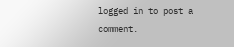logged in to post a comment.